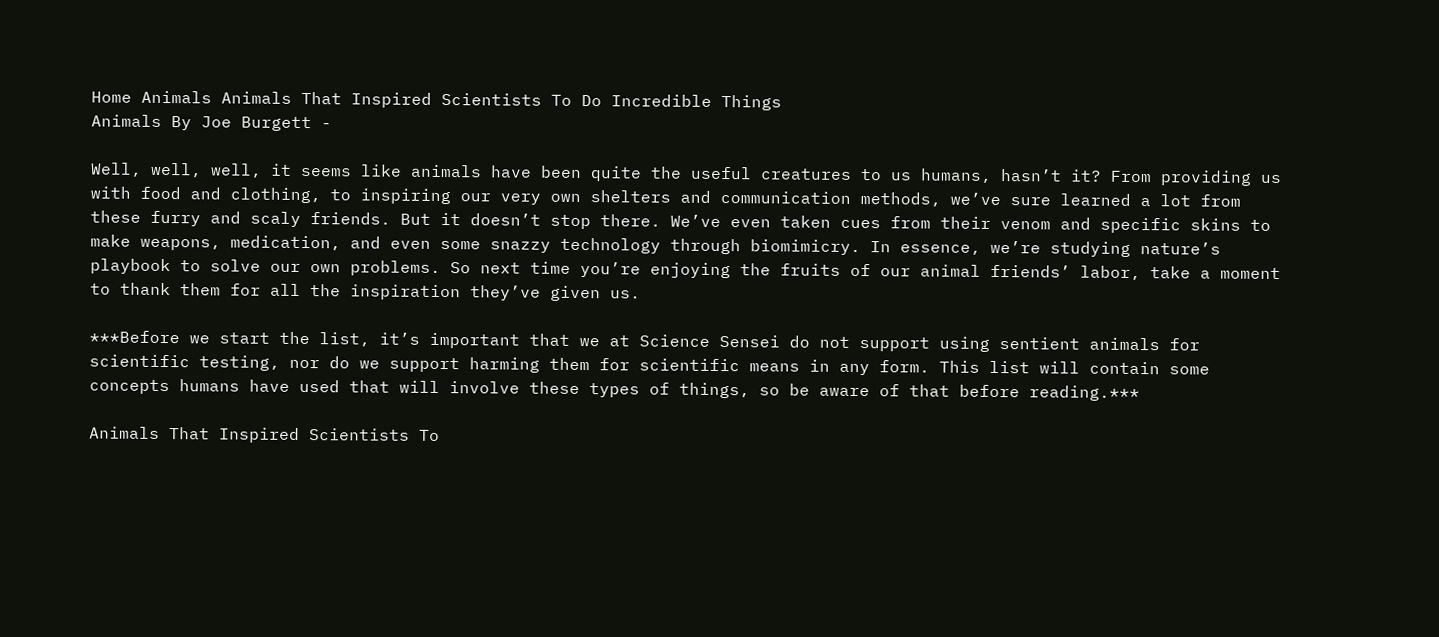Home Animals Animals That Inspired Scientists To Do Incredible Things
Animals By Joe Burgett -

Well, well, well, it seems like animals have been quite the useful creatures to us humans, hasn’t it? From providing us with food and clothing, to inspiring our very own shelters and communication methods, we’ve sure learned a lot from these furry and scaly friends. But it doesn’t stop there. We’ve even taken cues from their venom and specific skins to make weapons, medication, and even some snazzy technology through biomimicry. In essence, we’re studying nature’s playbook to solve our own problems. So next time you’re enjoying the fruits of our animal friends’ labor, take a moment to thank them for all the inspiration they’ve given us.

***Before we start the list, it’s important that we at Science Sensei do not support using sentient animals for scientific testing, nor do we support harming them for scientific means in any form. This list will contain some concepts humans have used that will involve these types of things, so be aware of that before reading.***

Animals That Inspired Scientists To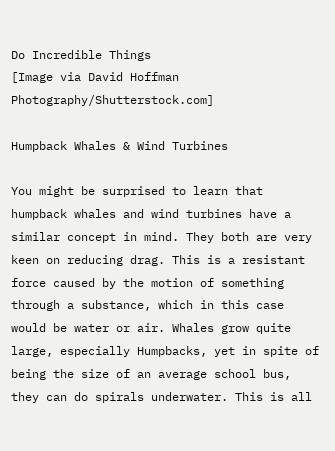Do Incredible Things
[Image via David Hoffman Photography/Shutterstock.com]

Humpback Whales & Wind Turbines

You might be surprised to learn that humpback whales and wind turbines have a similar concept in mind. They both are very keen on reducing drag. This is a resistant force caused by the motion of something through a substance, which in this case would be water or air. Whales grow quite large, especially Humpbacks, yet in spite of being the size of an average school bus, they can do spirals underwater. This is all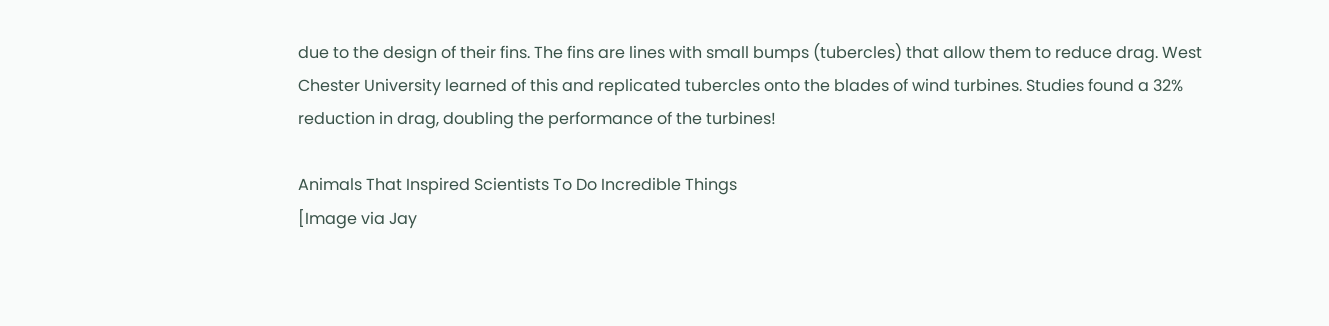due to the design of their fins. The fins are lines with small bumps (tubercles) that allow them to reduce drag. West Chester University learned of this and replicated tubercles onto the blades of wind turbines. Studies found a 32% reduction in drag, doubling the performance of the turbines!

Animals That Inspired Scientists To Do Incredible Things
[Image via Jay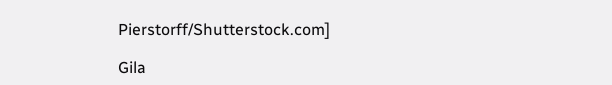Pierstorff/Shutterstock.com]

Gila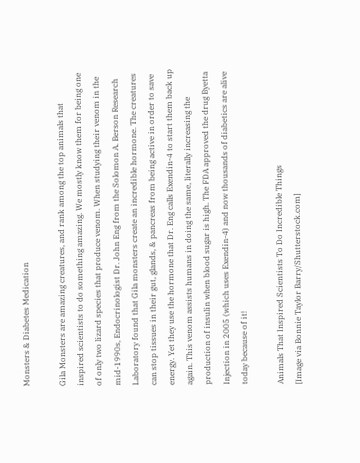Monsters & Diabetes Medication

Gila Monsters are amazing creatures, and rank among the top animals that inspired scientists to do something amazing. We mostly know them for being one of only two lizard species that produce venom. When studying their venom in the mid-1990s, Endocrinologist Dr. John Eng from the Solomon A. Berson Research Laboratory found that Gila monsters create an incredible hormone. The creatures can stop tissues in their gut, glands, & pancreas from being active in order to save energy. Yet they use the hormone that Dr. Eng calls Exendin-4 to start them back up again. This venom assists humans in doing the same, literally increasing the production of insulin when blood sugar is high. The FDA approved the drug Byetta Injection in 2005 (which uses Exendin-4) and now thousands of diabetics are alive today because of it!

Animals That Inspired Scientists To Do Incredible Things
[Image via Bonnie Taylor Barry/Shutterstock.com]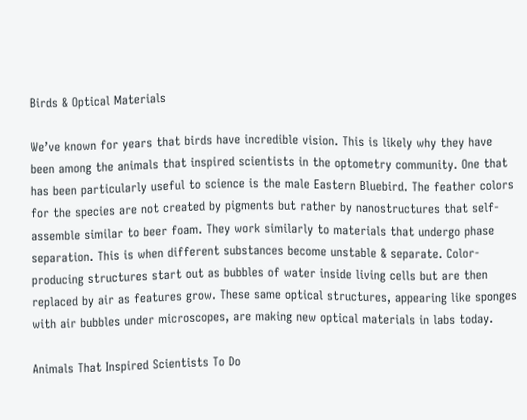Birds & Optical Materials

We’ve known for years that birds have incredible vision. This is likely why they have been among the animals that inspired scientists in the optometry community. One that has been particularly useful to science is the male Eastern Bluebird. The feather colors for the species are not created by pigments but rather by nanostructures that self-assemble similar to beer foam. They work similarly to materials that undergo phase separation. This is when different substances become unstable & separate. Color-producing structures start out as bubbles of water inside living cells but are then replaced by air as features grow. These same optical structures, appearing like sponges with air bubbles under microscopes, are making new optical materials in labs today.

Animals That Inspired Scientists To Do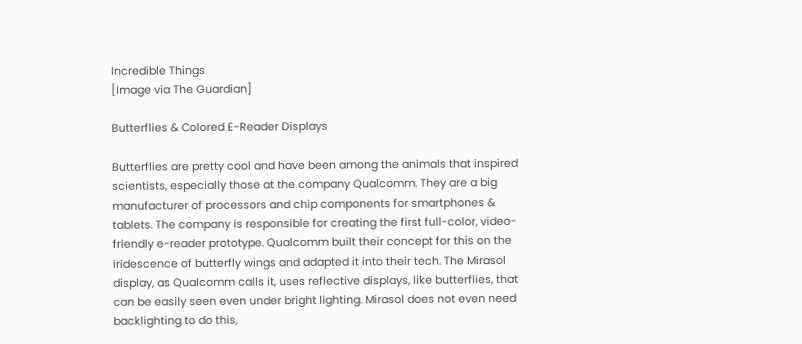Incredible Things
[Image via The Guardian]

Butterflies & Colored E-Reader Displays

Butterflies are pretty cool and have been among the animals that inspired scientists, especially those at the company Qualcomm. They are a big manufacturer of processors and chip components for smartphones & tablets. The company is responsible for creating the first full-color, video-friendly e-reader prototype. Qualcomm built their concept for this on the iridescence of butterfly wings and adapted it into their tech. The Mirasol display, as Qualcomm calls it, uses reflective displays, like butterflies, that can be easily seen even under bright lighting. Mirasol does not even need backlighting to do this,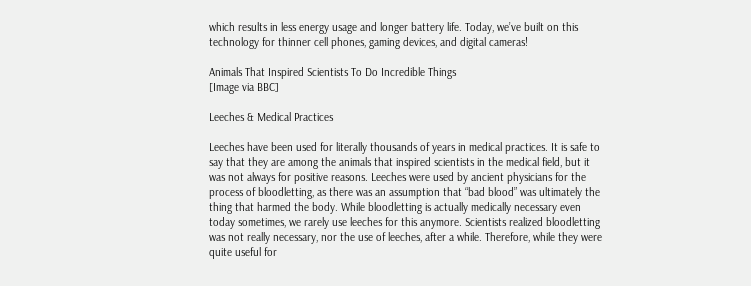which results in less energy usage and longer battery life. Today, we’ve built on this technology for thinner cell phones, gaming devices, and digital cameras!

Animals That Inspired Scientists To Do Incredible Things
[Image via BBC]

Leeches & Medical Practices

Leeches have been used for literally thousands of years in medical practices. It is safe to say that they are among the animals that inspired scientists in the medical field, but it was not always for positive reasons. Leeches were used by ancient physicians for the process of bloodletting, as there was an assumption that “bad blood” was ultimately the thing that harmed the body. While bloodletting is actually medically necessary even today sometimes, we rarely use leeches for this anymore. Scientists realized bloodletting was not really necessary, nor the use of leeches, after a while. Therefore, while they were quite useful for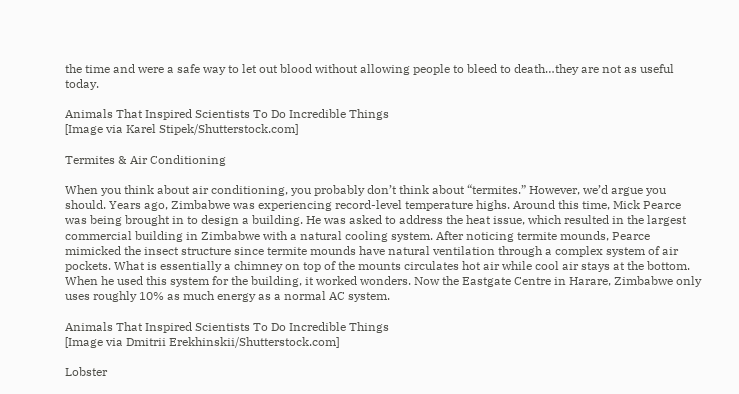the time and were a safe way to let out blood without allowing people to bleed to death…they are not as useful today.

Animals That Inspired Scientists To Do Incredible Things
[Image via Karel Stipek/Shutterstock.com]

Termites & Air Conditioning

When you think about air conditioning, you probably don’t think about “termites.” However, we’d argue you should. Years ago, Zimbabwe was experiencing record-level temperature highs. Around this time, Mick Pearce was being brought in to design a building. He was asked to address the heat issue, which resulted in the largest commercial building in Zimbabwe with a natural cooling system. After noticing termite mounds, Pearce mimicked the insect structure since termite mounds have natural ventilation through a complex system of air pockets. What is essentially a chimney on top of the mounts circulates hot air while cool air stays at the bottom. When he used this system for the building, it worked wonders. Now the Eastgate Centre in Harare, Zimbabwe only uses roughly 10% as much energy as a normal AC system.

Animals That Inspired Scientists To Do Incredible Things
[Image via Dmitrii Erekhinskii/Shutterstock.com]

Lobster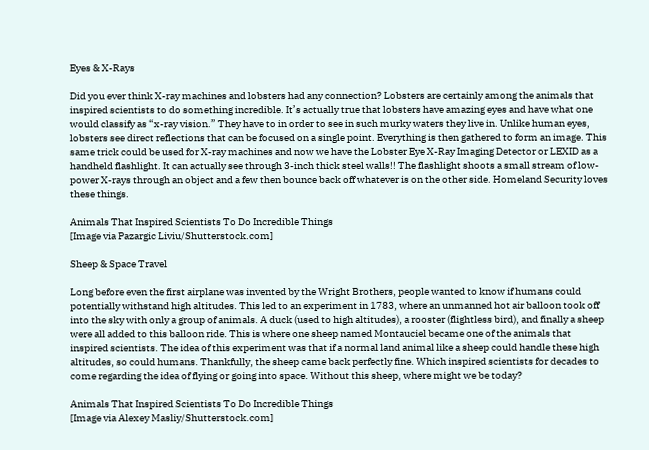Eyes & X-Rays

Did you ever think X-ray machines and lobsters had any connection? Lobsters are certainly among the animals that inspired scientists to do something incredible. It’s actually true that lobsters have amazing eyes and have what one would classify as “x-ray vision.” They have to in order to see in such murky waters they live in. Unlike human eyes, lobsters see direct reflections that can be focused on a single point. Everything is then gathered to form an image. This same trick could be used for X-ray machines and now we have the Lobster Eye X-Ray Imaging Detector or LEXID as a handheld flashlight. It can actually see through 3-inch thick steel walls!! The flashlight shoots a small stream of low-power X-rays through an object and a few then bounce back off whatever is on the other side. Homeland Security loves these things.

Animals That Inspired Scientists To Do Incredible Things
[Image via Pazargic Liviu/Shutterstock.com]

Sheep & Space Travel

Long before even the first airplane was invented by the Wright Brothers, people wanted to know if humans could potentially withstand high altitudes. This led to an experiment in 1783, where an unmanned hot air balloon took off into the sky with only a group of animals. A duck (used to high altitudes), a rooster (flightless bird), and finally a sheep were all added to this balloon ride. This is where one sheep named Montauciel became one of the animals that inspired scientists. The idea of this experiment was that if a normal land animal like a sheep could handle these high altitudes, so could humans. Thankfully, the sheep came back perfectly fine. Which inspired scientists for decades to come regarding the idea of flying or going into space. Without this sheep, where might we be today?

Animals That Inspired Scientists To Do Incredible Things
[Image via Alexey Masliy/Shutterstock.com]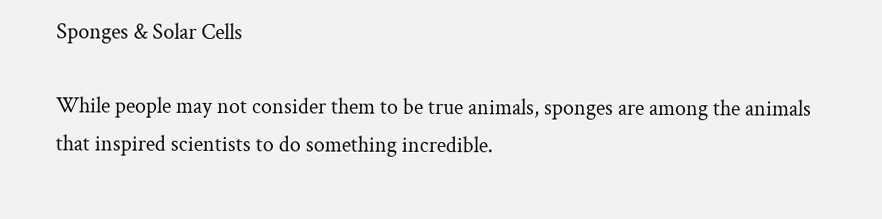Sponges & Solar Cells

While people may not consider them to be true animals, sponges are among the animals that inspired scientists to do something incredible.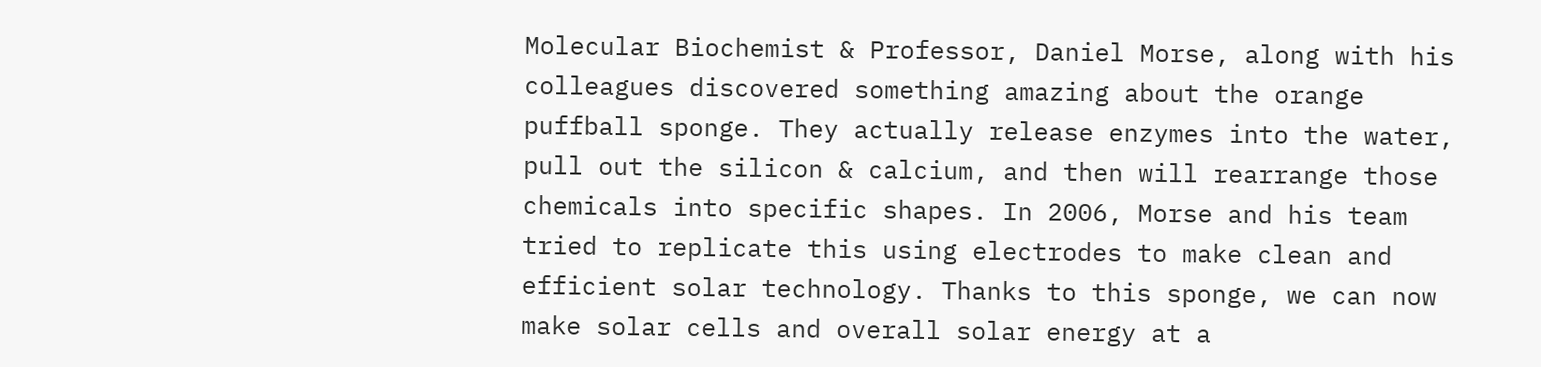Molecular Biochemist & Professor, Daniel Morse, along with his colleagues discovered something amazing about the orange puffball sponge. They actually release enzymes into the water, pull out the silicon & calcium, and then will rearrange those chemicals into specific shapes. In 2006, Morse and his team tried to replicate this using electrodes to make clean and efficient solar technology. Thanks to this sponge, we can now make solar cells and overall solar energy at a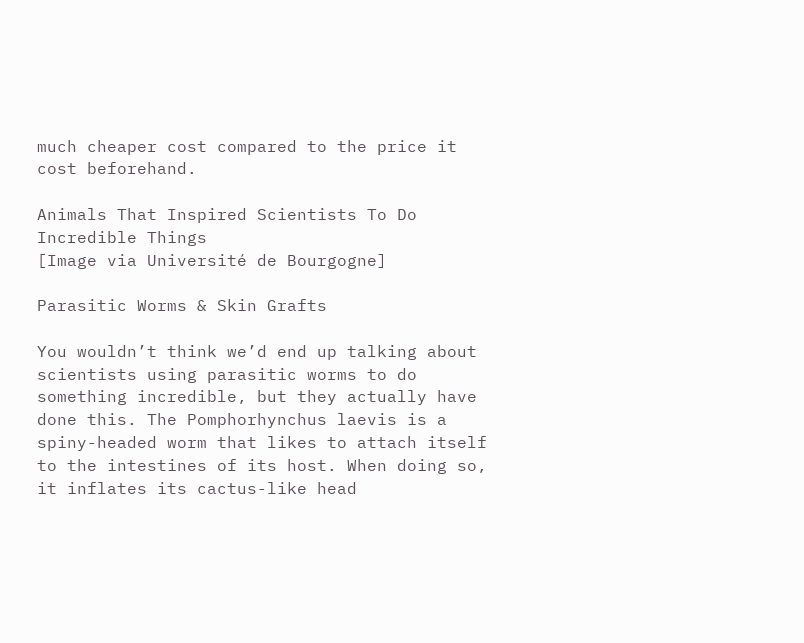much cheaper cost compared to the price it cost beforehand.

Animals That Inspired Scientists To Do Incredible Things
[Image via Université de Bourgogne]

Parasitic Worms & Skin Grafts

You wouldn’t think we’d end up talking about scientists using parasitic worms to do something incredible, but they actually have done this. The Pomphorhynchus laevis is a spiny-headed worm that likes to attach itself to the intestines of its host. When doing so, it inflates its cactus-like head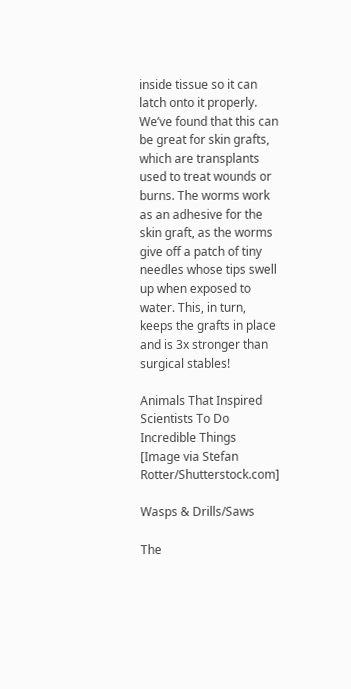inside tissue so it can latch onto it properly. We’ve found that this can be great for skin grafts, which are transplants used to treat wounds or burns. The worms work as an adhesive for the skin graft, as the worms give off a patch of tiny needles whose tips swell up when exposed to water. This, in turn, keeps the grafts in place and is 3x stronger than surgical stables!

Animals That Inspired Scientists To Do Incredible Things
[Image via Stefan Rotter/Shutterstock.com]

Wasps & Drills/Saws

The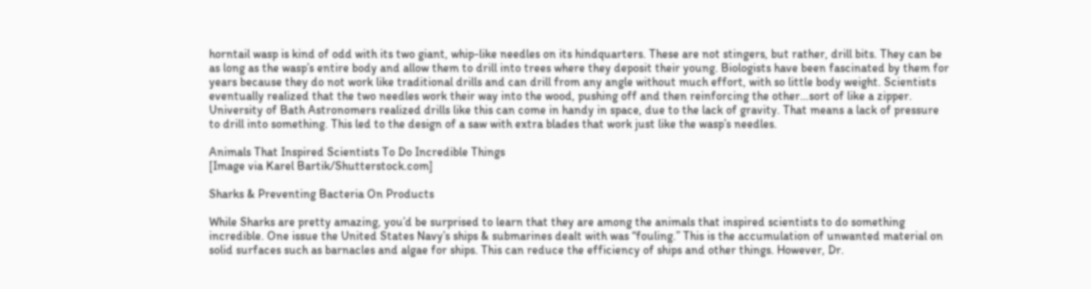horntail wasp is kind of odd with its two giant, whip-like needles on its hindquarters. These are not stingers, but rather, drill bits. They can be as long as the wasp’s entire body and allow them to drill into trees where they deposit their young. Biologists have been fascinated by them for years because they do not work like traditional drills and can drill from any angle without much effort, with so little body weight. Scientists eventually realized that the two needles work their way into the wood, pushing off and then reinforcing the other…sort of like a zipper. University of Bath Astronomers realized drills like this can come in handy in space, due to the lack of gravity. That means a lack of pressure to drill into something. This led to the design of a saw with extra blades that work just like the wasp’s needles.

Animals That Inspired Scientists To Do Incredible Things
[Image via Karel Bartik/Shutterstock.com]

Sharks & Preventing Bacteria On Products

While Sharks are pretty amazing, you’d be surprised to learn that they are among the animals that inspired scientists to do something incredible. One issue the United States Navy’s ships & submarines dealt with was “fouling.” This is the accumulation of unwanted material on solid surfaces such as barnacles and algae for ships. This can reduce the efficiency of ships and other things. However, Dr.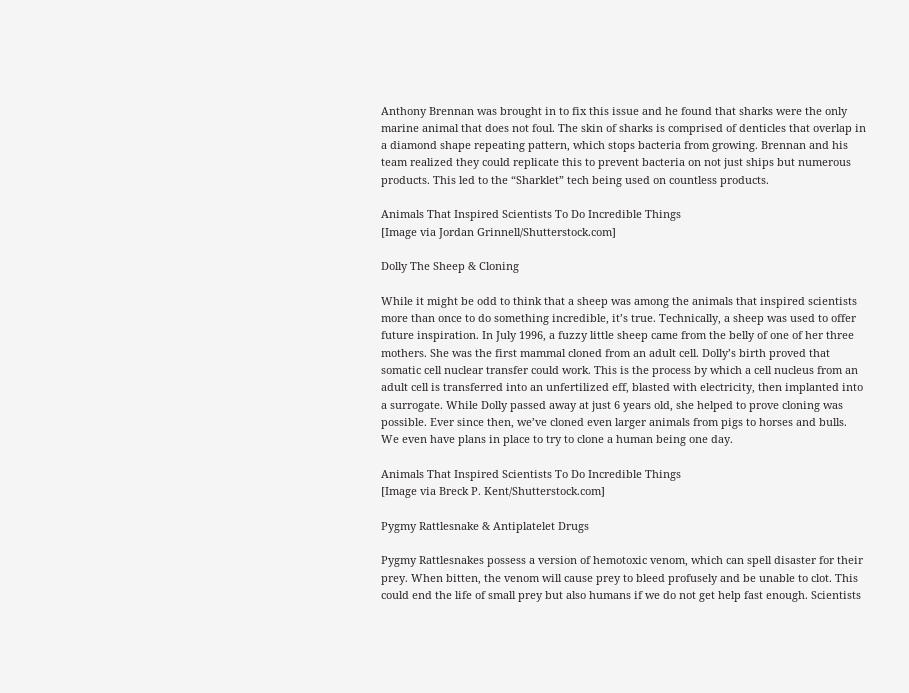Anthony Brennan was brought in to fix this issue and he found that sharks were the only marine animal that does not foul. The skin of sharks is comprised of denticles that overlap in a diamond shape repeating pattern, which stops bacteria from growing. Brennan and his team realized they could replicate this to prevent bacteria on not just ships but numerous products. This led to the “Sharklet” tech being used on countless products.

Animals That Inspired Scientists To Do Incredible Things
[Image via Jordan Grinnell/Shutterstock.com]

Dolly The Sheep & Cloning

While it might be odd to think that a sheep was among the animals that inspired scientists more than once to do something incredible, it’s true. Technically, a sheep was used to offer future inspiration. In July 1996, a fuzzy little sheep came from the belly of one of her three mothers. She was the first mammal cloned from an adult cell. Dolly’s birth proved that somatic cell nuclear transfer could work. This is the process by which a cell nucleus from an adult cell is transferred into an unfertilized eff, blasted with electricity, then implanted into a surrogate. While Dolly passed away at just 6 years old, she helped to prove cloning was possible. Ever since then, we’ve cloned even larger animals from pigs to horses and bulls. We even have plans in place to try to clone a human being one day.

Animals That Inspired Scientists To Do Incredible Things
[Image via Breck P. Kent/Shutterstock.com]

Pygmy Rattlesnake & Antiplatelet Drugs

Pygmy Rattlesnakes possess a version of hemotoxic venom, which can spell disaster for their prey. When bitten, the venom will cause prey to bleed profusely and be unable to clot. This could end the life of small prey but also humans if we do not get help fast enough. Scientists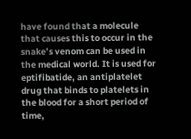have found that a molecule that causes this to occur in the snake’s venom can be used in the medical world. It is used for eptifibatide, an antiplatelet drug that binds to platelets in the blood for a short period of time,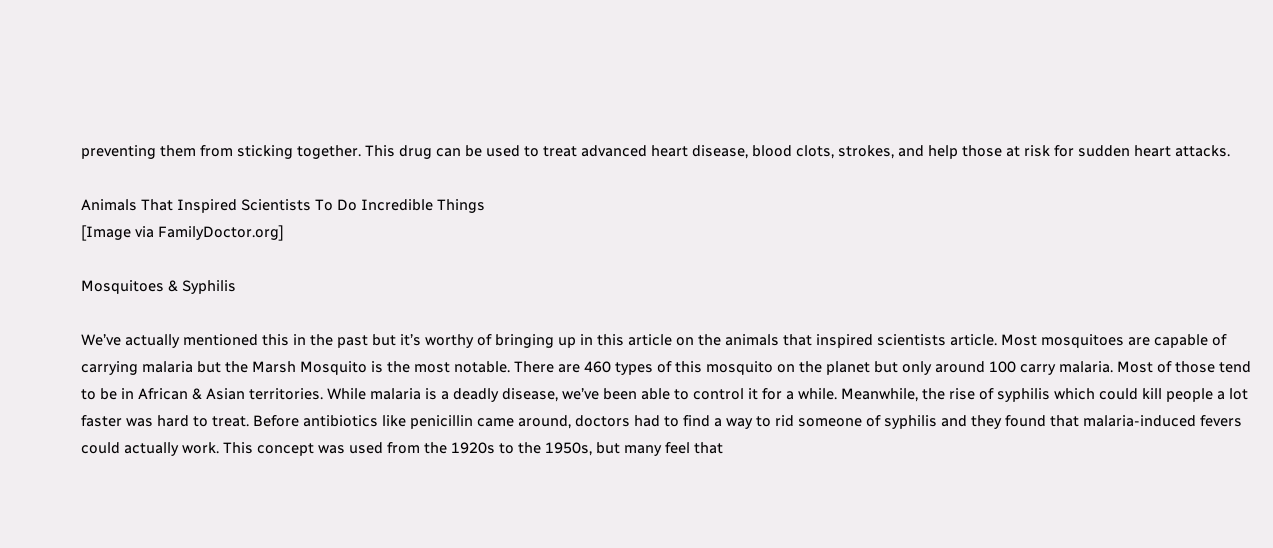preventing them from sticking together. This drug can be used to treat advanced heart disease, blood clots, strokes, and help those at risk for sudden heart attacks.

Animals That Inspired Scientists To Do Incredible Things
[Image via FamilyDoctor.org]

Mosquitoes & Syphilis

We’ve actually mentioned this in the past but it’s worthy of bringing up in this article on the animals that inspired scientists article. Most mosquitoes are capable of carrying malaria but the Marsh Mosquito is the most notable. There are 460 types of this mosquito on the planet but only around 100 carry malaria. Most of those tend to be in African & Asian territories. While malaria is a deadly disease, we’ve been able to control it for a while. Meanwhile, the rise of syphilis which could kill people a lot faster was hard to treat. Before antibiotics like penicillin came around, doctors had to find a way to rid someone of syphilis and they found that malaria-induced fevers could actually work. This concept was used from the 1920s to the 1950s, but many feel that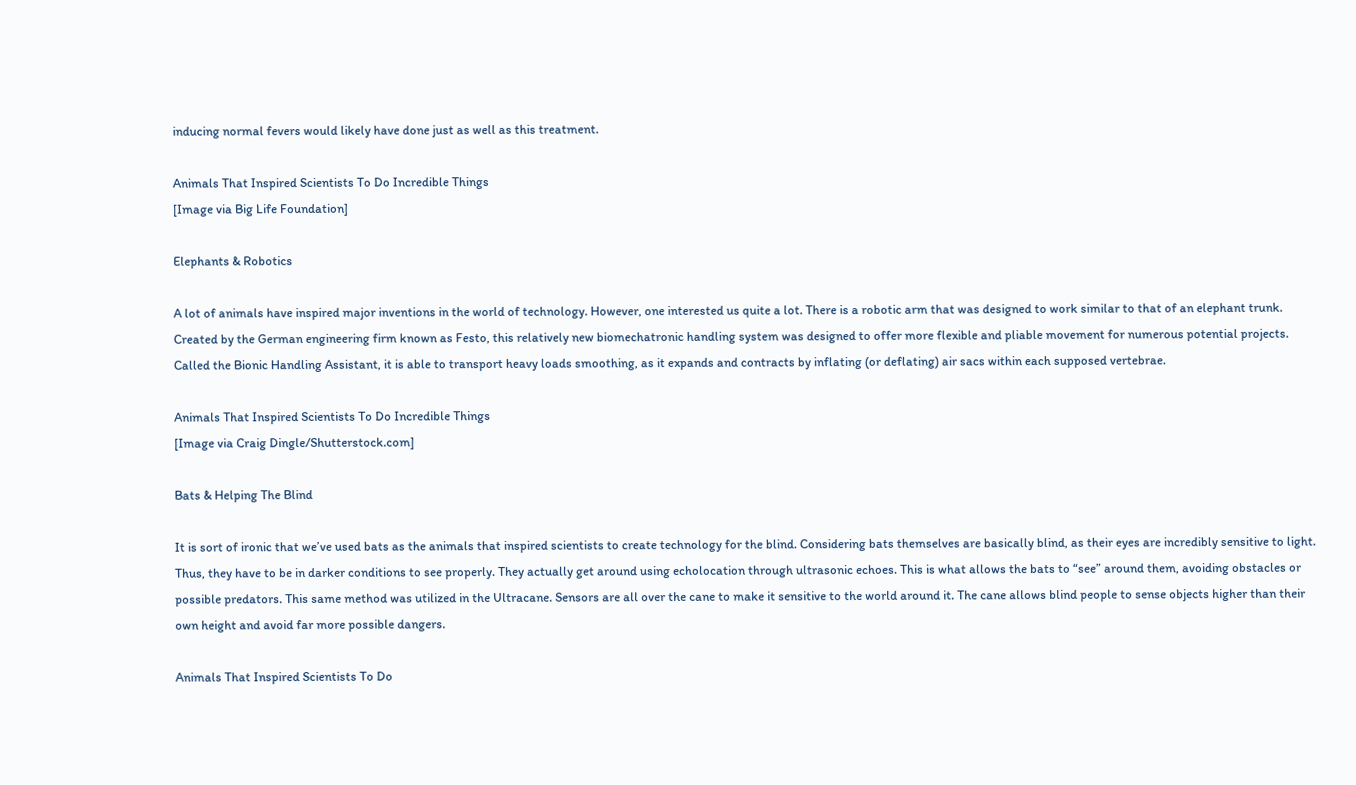inducing normal fevers would likely have done just as well as this treatment.

Animals That Inspired Scientists To Do Incredible Things
[Image via Big Life Foundation]

Elephants & Robotics

A lot of animals have inspired major inventions in the world of technology. However, one interested us quite a lot. There is a robotic arm that was designed to work similar to that of an elephant trunk. Created by the German engineering firm known as Festo, this relatively new biomechatronic handling system was designed to offer more flexible and pliable movement for numerous potential projects. Called the Bionic Handling Assistant, it is able to transport heavy loads smoothing, as it expands and contracts by inflating (or deflating) air sacs within each supposed vertebrae.

Animals That Inspired Scientists To Do Incredible Things
[Image via Craig Dingle/Shutterstock.com]

Bats & Helping The Blind

It is sort of ironic that we’ve used bats as the animals that inspired scientists to create technology for the blind. Considering bats themselves are basically blind, as their eyes are incredibly sensitive to light. Thus, they have to be in darker conditions to see properly. They actually get around using echolocation through ultrasonic echoes. This is what allows the bats to “see” around them, avoiding obstacles or possible predators. This same method was utilized in the Ultracane. Sensors are all over the cane to make it sensitive to the world around it. The cane allows blind people to sense objects higher than their own height and avoid far more possible dangers.

Animals That Inspired Scientists To Do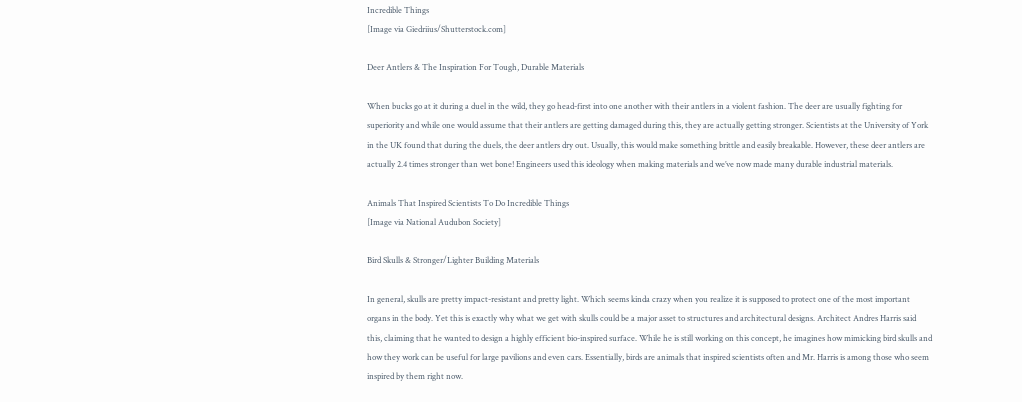Incredible Things
[Image via Giedriius/Shutterstock.com]

Deer Antlers & The Inspiration For Tough, Durable Materials

When bucks go at it during a duel in the wild, they go head-first into one another with their antlers in a violent fashion. The deer are usually fighting for superiority and while one would assume that their antlers are getting damaged during this, they are actually getting stronger. Scientists at the University of York in the UK found that during the duels, the deer antlers dry out. Usually, this would make something brittle and easily breakable. However, these deer antlers are actually 2.4 times stronger than wet bone! Engineers used this ideology when making materials and we’ve now made many durable industrial materials.

Animals That Inspired Scientists To Do Incredible Things
[Image via National Audubon Society]

Bird Skulls & Stronger/Lighter Building Materials

In general, skulls are pretty impact-resistant and pretty light. Which seems kinda crazy when you realize it is supposed to protect one of the most important organs in the body. Yet this is exactly why what we get with skulls could be a major asset to structures and architectural designs. Architect Andres Harris said this, claiming that he wanted to design a highly efficient bio-inspired surface. While he is still working on this concept, he imagines how mimicking bird skulls and how they work can be useful for large pavilions and even cars. Essentially, birds are animals that inspired scientists often and Mr. Harris is among those who seem inspired by them right now.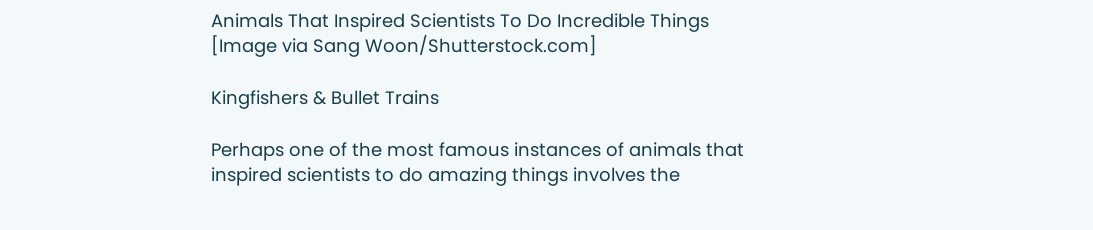Animals That Inspired Scientists To Do Incredible Things
[Image via Sang Woon/Shutterstock.com]

Kingfishers & Bullet Trains

Perhaps one of the most famous instances of animals that inspired scientists to do amazing things involves the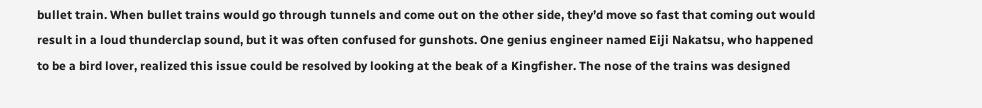bullet train. When bullet trains would go through tunnels and come out on the other side, they’d move so fast that coming out would result in a loud thunderclap sound, but it was often confused for gunshots. One genius engineer named Eiji Nakatsu, who happened to be a bird lover, realized this issue could be resolved by looking at the beak of a Kingfisher. The nose of the trains was designed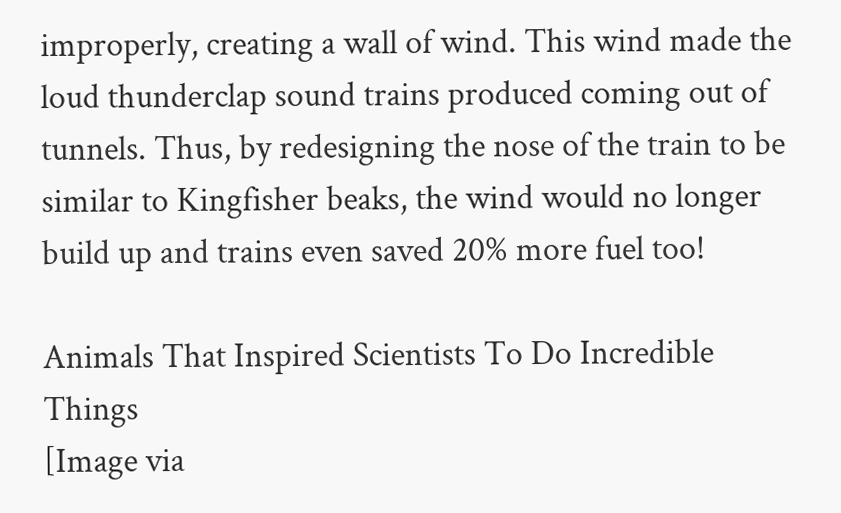improperly, creating a wall of wind. This wind made the loud thunderclap sound trains produced coming out of tunnels. Thus, by redesigning the nose of the train to be similar to Kingfisher beaks, the wind would no longer build up and trains even saved 20% more fuel too!

Animals That Inspired Scientists To Do Incredible Things
[Image via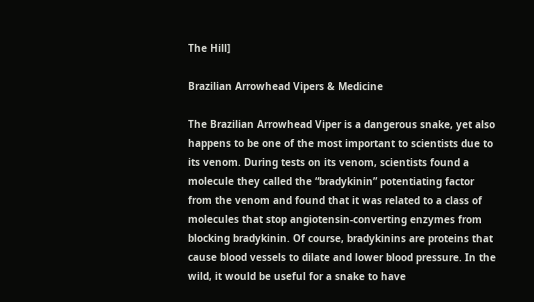The Hill]

Brazilian Arrowhead Vipers & Medicine

The Brazilian Arrowhead Viper is a dangerous snake, yet also happens to be one of the most important to scientists due to its venom. During tests on its venom, scientists found a molecule they called the “bradykinin” potentiating factor from the venom and found that it was related to a class of molecules that stop angiotensin-converting enzymes from blocking bradykinin. Of course, bradykinins are proteins that cause blood vessels to dilate and lower blood pressure. In the wild, it would be useful for a snake to have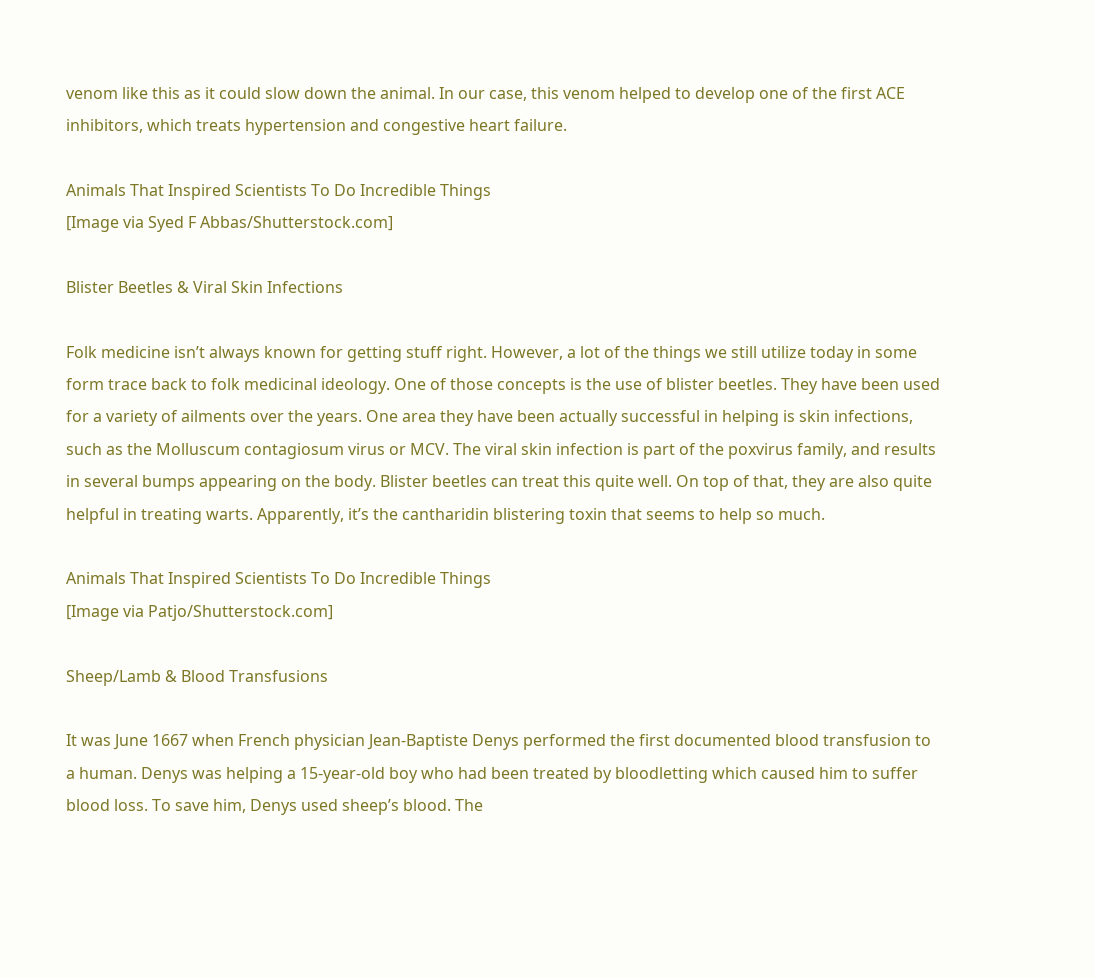venom like this as it could slow down the animal. In our case, this venom helped to develop one of the first ACE inhibitors, which treats hypertension and congestive heart failure.

Animals That Inspired Scientists To Do Incredible Things
[Image via Syed F Abbas/Shutterstock.com]

Blister Beetles & Viral Skin Infections

Folk medicine isn’t always known for getting stuff right. However, a lot of the things we still utilize today in some form trace back to folk medicinal ideology. One of those concepts is the use of blister beetles. They have been used for a variety of ailments over the years. One area they have been actually successful in helping is skin infections, such as the Molluscum contagiosum virus or MCV. The viral skin infection is part of the poxvirus family, and results in several bumps appearing on the body. Blister beetles can treat this quite well. On top of that, they are also quite helpful in treating warts. Apparently, it’s the cantharidin blistering toxin that seems to help so much.

Animals That Inspired Scientists To Do Incredible Things
[Image via Patjo/Shutterstock.com]

Sheep/Lamb & Blood Transfusions

It was June 1667 when French physician Jean-Baptiste Denys performed the first documented blood transfusion to a human. Denys was helping a 15-year-old boy who had been treated by bloodletting which caused him to suffer blood loss. To save him, Denys used sheep’s blood. The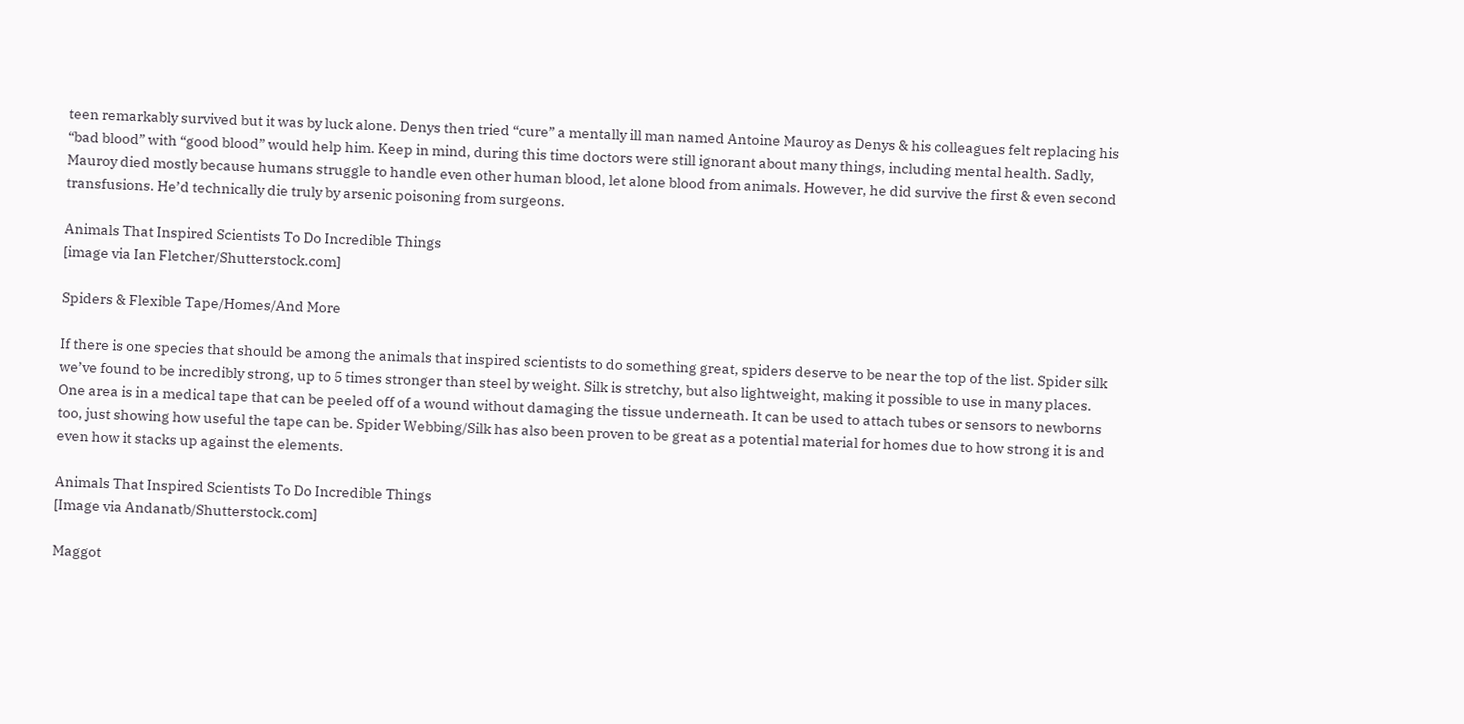teen remarkably survived but it was by luck alone. Denys then tried “cure” a mentally ill man named Antoine Mauroy as Denys & his colleagues felt replacing his “bad blood” with “good blood” would help him. Keep in mind, during this time doctors were still ignorant about many things, including mental health. Sadly, Mauroy died mostly because humans struggle to handle even other human blood, let alone blood from animals. However, he did survive the first & even second transfusions. He’d technically die truly by arsenic poisoning from surgeons.

Animals That Inspired Scientists To Do Incredible Things
[image via Ian Fletcher/Shutterstock.com]

Spiders & Flexible Tape/Homes/And More

If there is one species that should be among the animals that inspired scientists to do something great, spiders deserve to be near the top of the list. Spider silk we’ve found to be incredibly strong, up to 5 times stronger than steel by weight. Silk is stretchy, but also lightweight, making it possible to use in many places. One area is in a medical tape that can be peeled off of a wound without damaging the tissue underneath. It can be used to attach tubes or sensors to newborns too, just showing how useful the tape can be. Spider Webbing/Silk has also been proven to be great as a potential material for homes due to how strong it is and even how it stacks up against the elements.

Animals That Inspired Scientists To Do Incredible Things
[Image via Andanatb/Shutterstock.com]

Maggot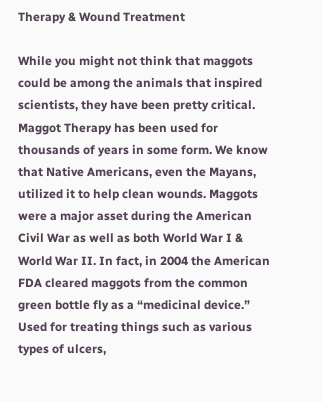Therapy & Wound Treatment

While you might not think that maggots could be among the animals that inspired scientists, they have been pretty critical. Maggot Therapy has been used for thousands of years in some form. We know that Native Americans, even the Mayans, utilized it to help clean wounds. Maggots were a major asset during the American Civil War as well as both World War I & World War II. In fact, in 2004 the American FDA cleared maggots from the common green bottle fly as a “medicinal device.” Used for treating things such as various types of ulcers,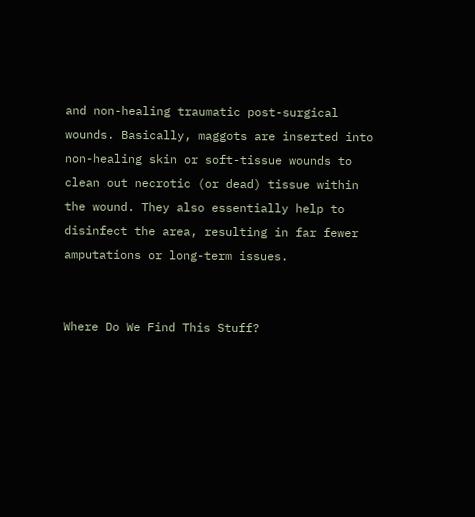and non-healing traumatic post-surgical wounds. Basically, maggots are inserted into non-healing skin or soft-tissue wounds to clean out necrotic (or dead) tissue within the wound. They also essentially help to disinfect the area, resulting in far fewer amputations or long-term issues.


Where Do We Find This Stuff?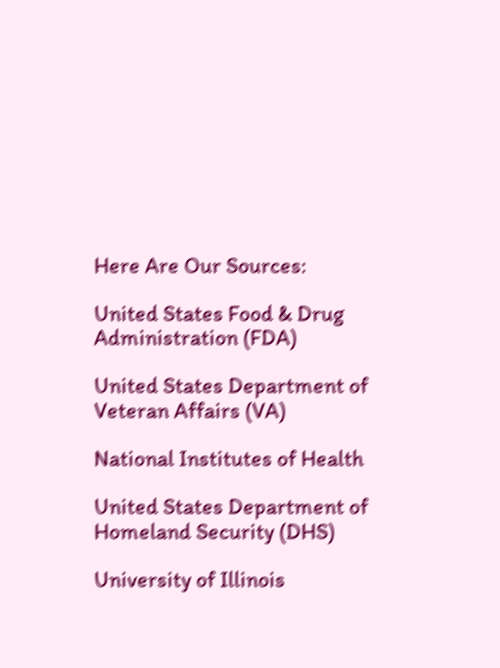Here Are Our Sources:

United States Food & Drug Administration (FDA)

United States Department of Veteran Affairs (VA)

National Institutes of Health

United States Department of Homeland Security (DHS)

University of Illinois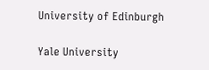University of Edinburgh

Yale University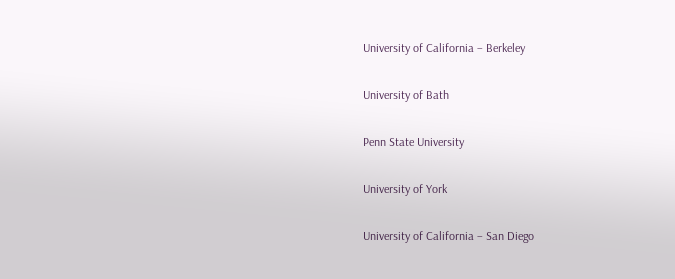University of California – Berkeley

University of Bath

Penn State University

University of York

University of California – San Diego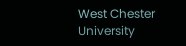West Chester University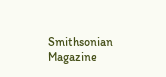Smithsonian Magazine